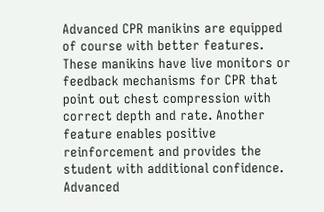Advanced CPR manikins are equipped of course with better features. These manikins have live monitors or feedback mechanisms for CPR that point out chest compression with correct depth and rate. Another feature enables positive reinforcement and provides the student with additional confidence. Advanced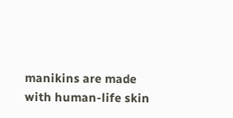manikins are made with human-life skin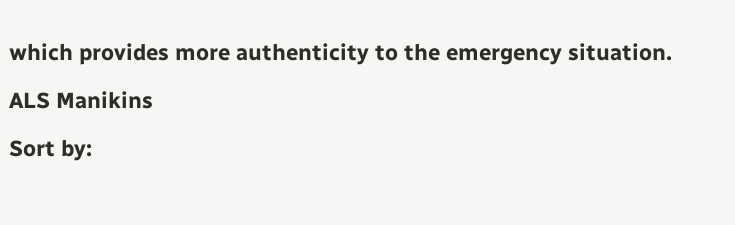which provides more authenticity to the emergency situation.

ALS Manikins

Sort by: